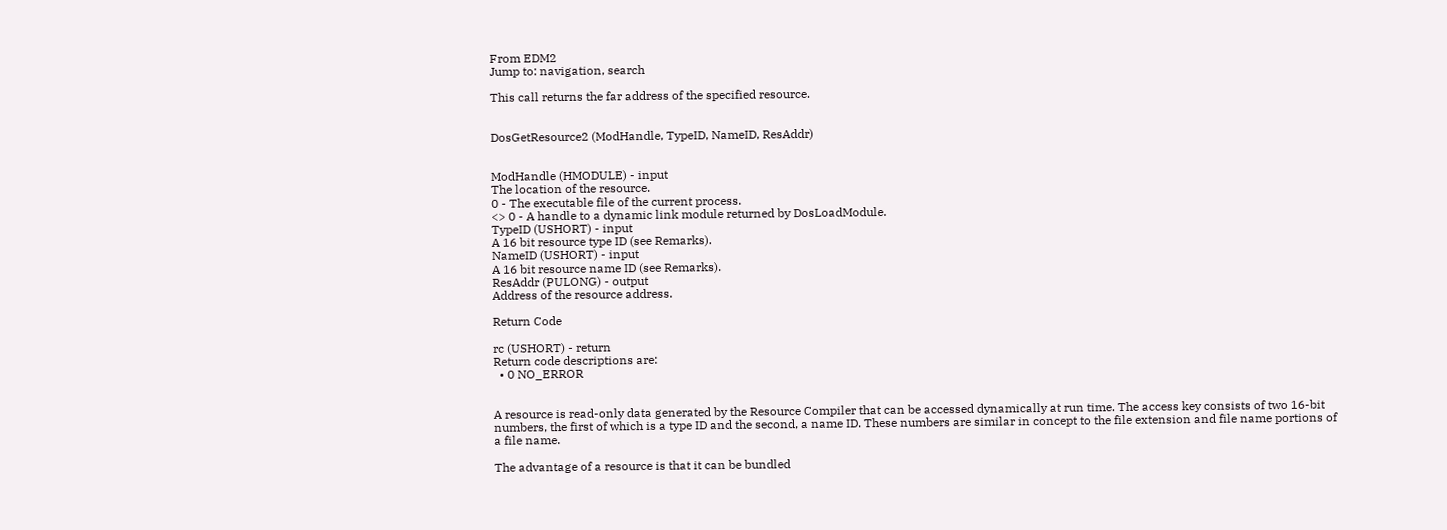From EDM2
Jump to: navigation, search

This call returns the far address of the specified resource.


DosGetResource2 (ModHandle, TypeID, NameID, ResAddr)


ModHandle (HMODULE) - input
The location of the resource.
0 - The executable file of the current process.
<> 0 - A handle to a dynamic link module returned by DosLoadModule.
TypeID (USHORT) - input
A 16 bit resource type ID (see Remarks).
NameID (USHORT) - input
A 16 bit resource name ID (see Remarks).
ResAddr (PULONG) - output
Address of the resource address.

Return Code

rc (USHORT) - return
Return code descriptions are:
  • 0 NO_ERROR


A resource is read-only data generated by the Resource Compiler that can be accessed dynamically at run time. The access key consists of two 16-bit numbers, the first of which is a type ID and the second, a name ID. These numbers are similar in concept to the file extension and file name portions of a file name.

The advantage of a resource is that it can be bundled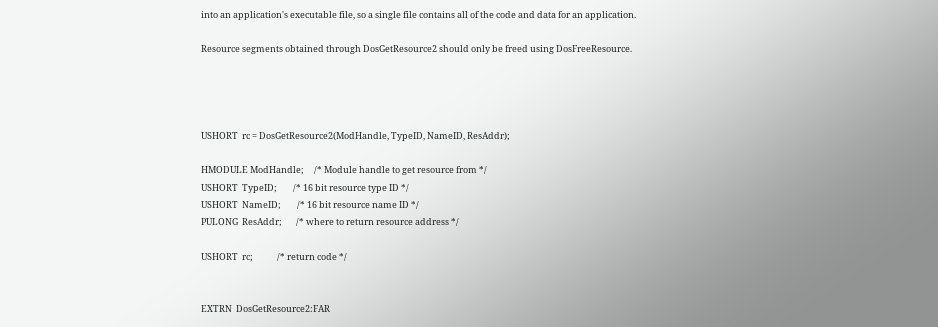into an application's executable file, so a single file contains all of the code and data for an application.

Resource segments obtained through DosGetResource2 should only be freed using DosFreeResource.




USHORT  rc = DosGetResource2(ModHandle, TypeID, NameID, ResAddr);

HMODULE ModHandle;     /* Module handle to get resource from */
USHORT  TypeID;        /* 16 bit resource type ID */
USHORT  NameID;        /* 16 bit resource name ID */
PULONG  ResAddr;       /* where to return resource address */

USHORT  rc;            /* return code */


EXTRN  DosGetResource2:FAR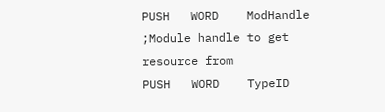PUSH   WORD    ModHandle     ;Module handle to get resource from
PUSH   WORD    TypeID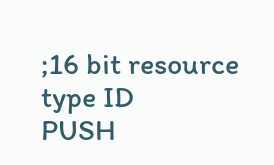;16 bit resource type ID
PUSH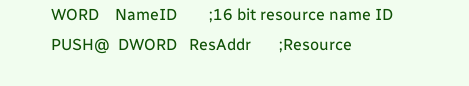WORD    NameID        ;16 bit resource name ID
PUSH@  DWORD   ResAddr       ;Resource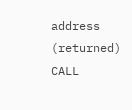address (returned)
CALL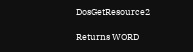DosGetResource2

Returns WORD